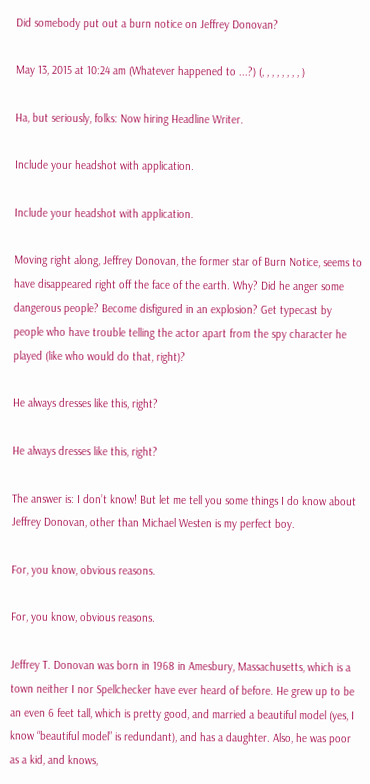Did somebody put out a burn notice on Jeffrey Donovan?

May 13, 2015 at 10:24 am (Whatever happened to ...?) (, , , , , , , , )

Ha, but seriously, folks: Now hiring Headline Writer.

Include your headshot with application.

Include your headshot with application.

Moving right along, Jeffrey Donovan, the former star of Burn Notice, seems to have disappeared right off the face of the earth. Why? Did he anger some dangerous people? Become disfigured in an explosion? Get typecast by people who have trouble telling the actor apart from the spy character he played (like who would do that, right)?

He always dresses like this, right?

He always dresses like this, right?

The answer is: I don’t know! But let me tell you some things I do know about Jeffrey Donovan, other than Michael Westen is my perfect boy.

For, you know, obvious reasons.

For, you know, obvious reasons.

Jeffrey T. Donovan was born in 1968 in Amesbury, Massachusetts, which is a town neither I nor Spellchecker have ever heard of before. He grew up to be an even 6 feet tall, which is pretty good, and married a beautiful model (yes, I know “beautiful model” is redundant), and has a daughter. Also, he was poor as a kid, and knows,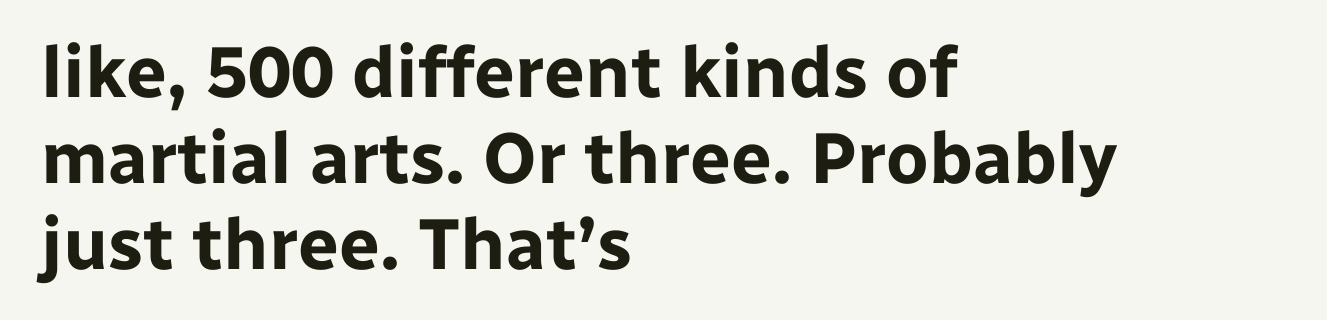like, 500 different kinds of martial arts. Or three. Probably just three. That’s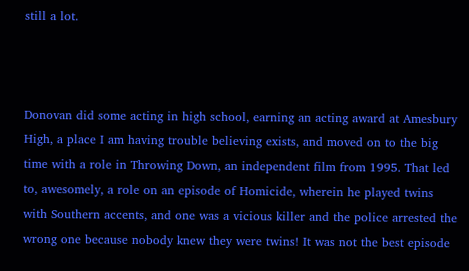still a lot.



Donovan did some acting in high school, earning an acting award at Amesbury High, a place I am having trouble believing exists, and moved on to the big time with a role in Throwing Down, an independent film from 1995. That led to, awesomely, a role on an episode of Homicide, wherein he played twins with Southern accents, and one was a vicious killer and the police arrested the wrong one because nobody knew they were twins! It was not the best episode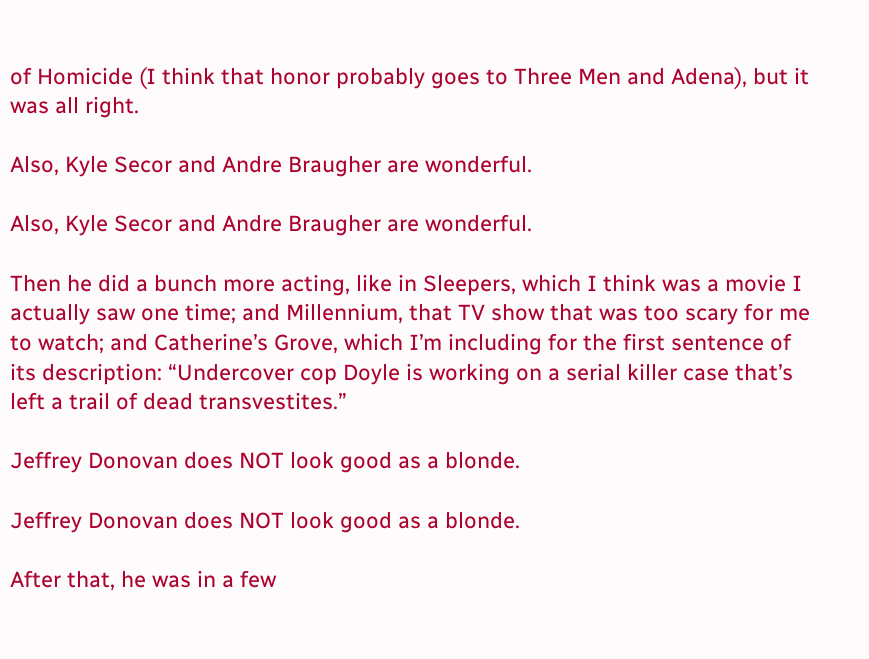of Homicide (I think that honor probably goes to Three Men and Adena), but it was all right.

Also, Kyle Secor and Andre Braugher are wonderful.

Also, Kyle Secor and Andre Braugher are wonderful.

Then he did a bunch more acting, like in Sleepers, which I think was a movie I actually saw one time; and Millennium, that TV show that was too scary for me to watch; and Catherine’s Grove, which I’m including for the first sentence of its description: “Undercover cop Doyle is working on a serial killer case that’s left a trail of dead transvestites.”

Jeffrey Donovan does NOT look good as a blonde.

Jeffrey Donovan does NOT look good as a blonde.

After that, he was in a few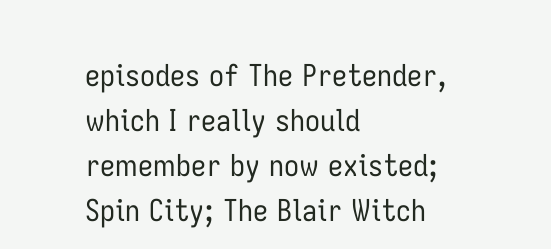episodes of The Pretender, which I really should remember by now existed; Spin City; The Blair Witch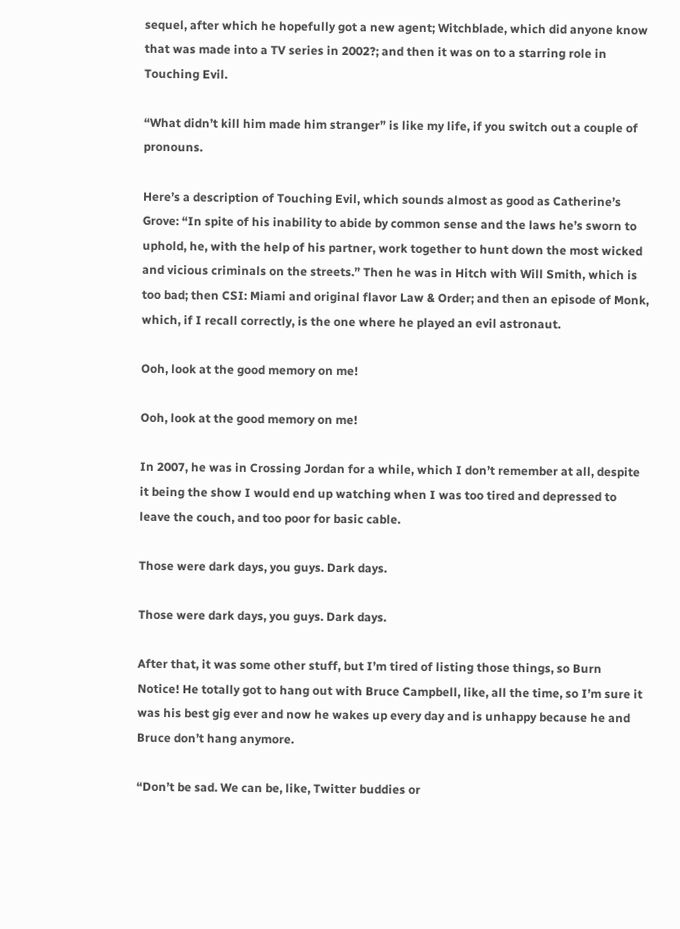sequel, after which he hopefully got a new agent; Witchblade, which did anyone know that was made into a TV series in 2002?; and then it was on to a starring role in Touching Evil.

“What didn’t kill him made him stranger” is like my life, if you switch out a couple of pronouns.

Here’s a description of Touching Evil, which sounds almost as good as Catherine’s Grove: “In spite of his inability to abide by common sense and the laws he’s sworn to uphold, he, with the help of his partner, work together to hunt down the most wicked and vicious criminals on the streets.” Then he was in Hitch with Will Smith, which is too bad; then CSI: Miami and original flavor Law & Order; and then an episode of Monk, which, if I recall correctly, is the one where he played an evil astronaut.

Ooh, look at the good memory on me!

Ooh, look at the good memory on me!

In 2007, he was in Crossing Jordan for a while, which I don’t remember at all, despite it being the show I would end up watching when I was too tired and depressed to leave the couch, and too poor for basic cable.

Those were dark days, you guys. Dark days.

Those were dark days, you guys. Dark days.

After that, it was some other stuff, but I’m tired of listing those things, so Burn Notice! He totally got to hang out with Bruce Campbell, like, all the time, so I’m sure it was his best gig ever and now he wakes up every day and is unhappy because he and Bruce don’t hang anymore.

“Don’t be sad. We can be, like, Twitter buddies or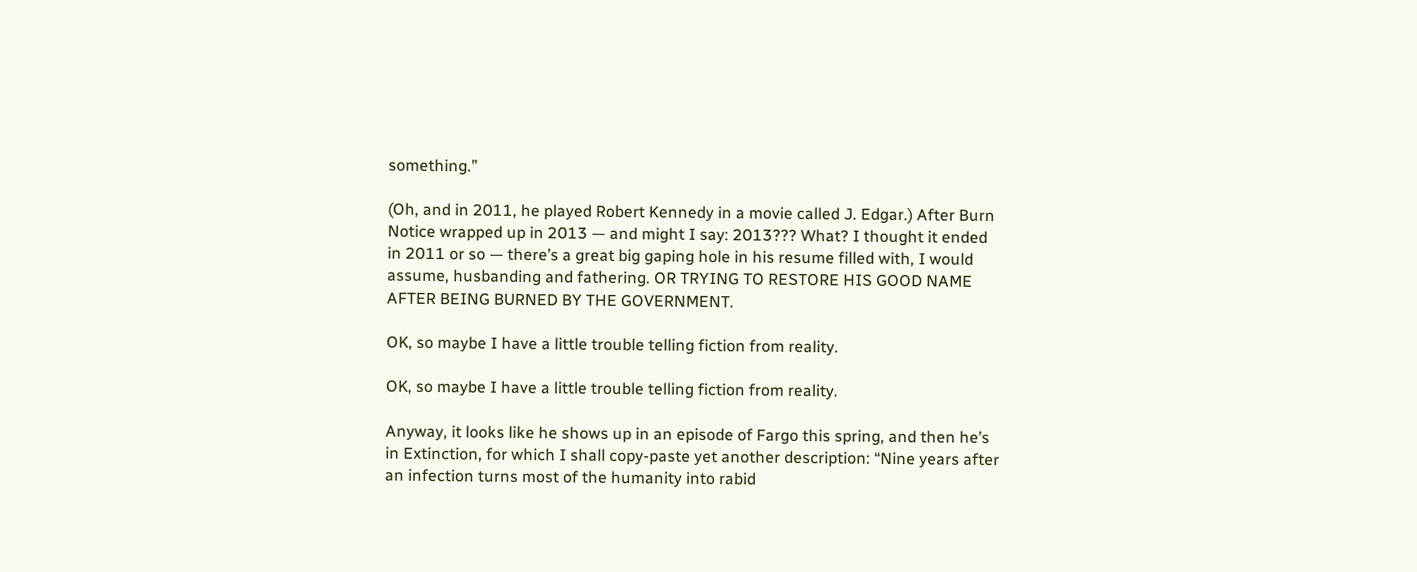something.”

(Oh, and in 2011, he played Robert Kennedy in a movie called J. Edgar.) After Burn Notice wrapped up in 2013 — and might I say: 2013??? What? I thought it ended in 2011 or so — there’s a great big gaping hole in his resume filled with, I would assume, husbanding and fathering. OR TRYING TO RESTORE HIS GOOD NAME AFTER BEING BURNED BY THE GOVERNMENT.

OK, so maybe I have a little trouble telling fiction from reality.

OK, so maybe I have a little trouble telling fiction from reality.

Anyway, it looks like he shows up in an episode of Fargo this spring, and then he’s in Extinction, for which I shall copy-paste yet another description: “Nine years after an infection turns most of the humanity into rabid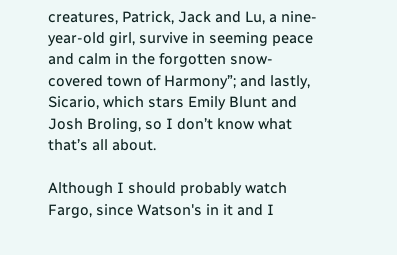creatures, Patrick, Jack and Lu, a nine-year-old girl, survive in seeming peace and calm in the forgotten snow-covered town of Harmony”; and lastly, Sicario, which stars Emily Blunt and Josh Broling, so I don’t know what that’s all about.

Although I should probably watch Fargo, since Watson's in it and I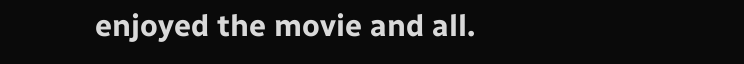enjoyed the movie and all.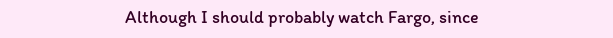Although I should probably watch Fargo, since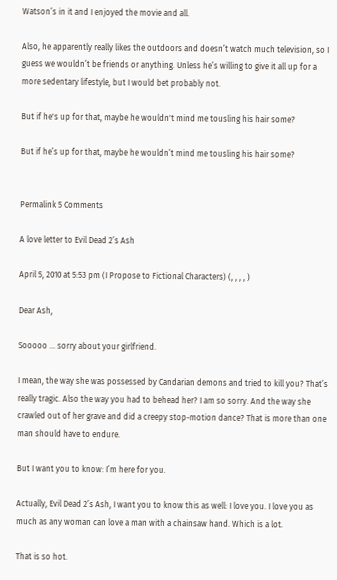Watson’s in it and I enjoyed the movie and all.

Also, he apparently really likes the outdoors and doesn’t watch much television, so I guess we wouldn’t be friends or anything. Unless he’s willing to give it all up for a more sedentary lifestyle, but I would bet probably not.

But if he's up for that, maybe he wouldn't mind me tousling his hair some?

But if he’s up for that, maybe he wouldn’t mind me tousling his hair some?


Permalink 5 Comments

A love letter to Evil Dead 2’s Ash

April 5, 2010 at 5:53 pm (I Propose to Fictional Characters) (, , , , )

Dear Ash,

Sooooo … sorry about your girlfriend.

I mean, the way she was possessed by Candarian demons and tried to kill you? That’s really tragic. Also the way you had to behead her? I am so sorry. And the way she crawled out of her grave and did a creepy stop-motion dance? That is more than one man should have to endure.

But I want you to know: I’m here for you.

Actually, Evil Dead 2’s Ash, I want you to know this as well: I love you. I love you as much as any woman can love a man with a chainsaw hand. Which is a lot.

That is so hot.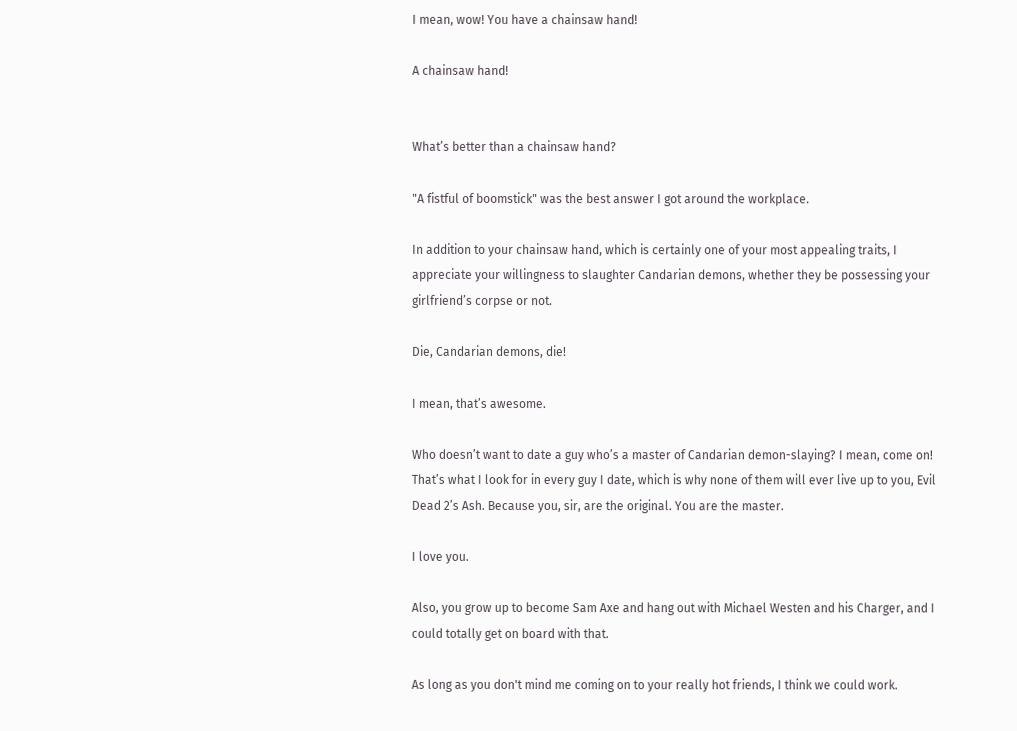I mean, wow! You have a chainsaw hand!

A chainsaw hand!


What’s better than a chainsaw hand?

"A fistful of boomstick" was the best answer I got around the workplace.

In addition to your chainsaw hand, which is certainly one of your most appealing traits, I appreciate your willingness to slaughter Candarian demons, whether they be possessing your girlfriend’s corpse or not.

Die, Candarian demons, die!

I mean, that’s awesome.

Who doesn’t want to date a guy who’s a master of Candarian demon-slaying? I mean, come on! That’s what I look for in every guy I date, which is why none of them will ever live up to you, Evil Dead 2’s Ash. Because you, sir, are the original. You are the master.

I love you.

Also, you grow up to become Sam Axe and hang out with Michael Westen and his Charger, and I could totally get on board with that.

As long as you don't mind me coming on to your really hot friends, I think we could work.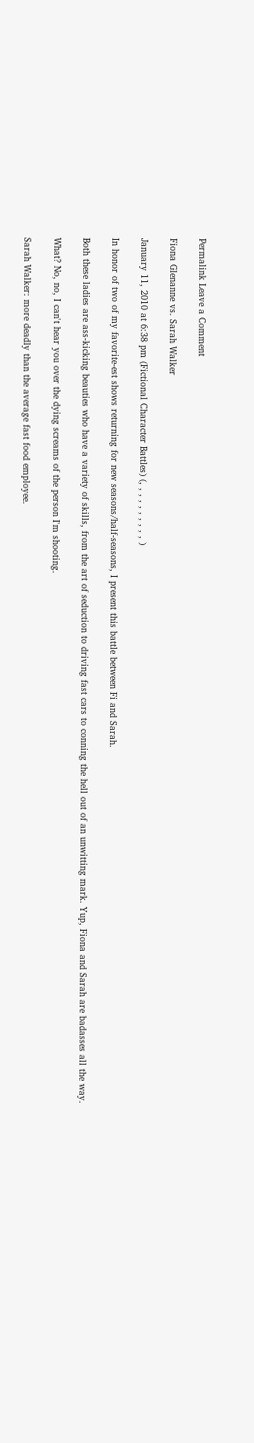Permalink Leave a Comment

Fiona Glenanne vs. Sarah Walker

January 11, 2010 at 6:38 pm (Fictional Character Battles) (, , , , , , , , , , )

In honor of two of my favorite-est shows returning for new seasons/half-seasons, I present this battle between Fi and Sarah.

Both these ladies are ass-kicking beauties who have a variety of skills, from the art of seduction to driving fast cars to conning the hell out of an unwitting mark. Yup, Fiona and Sarah are badasses all the way.

What? No, no, I can't hear you over the dying screams of the person I'm shooting.

Sarah Walker: more deadly than the average fast food employee.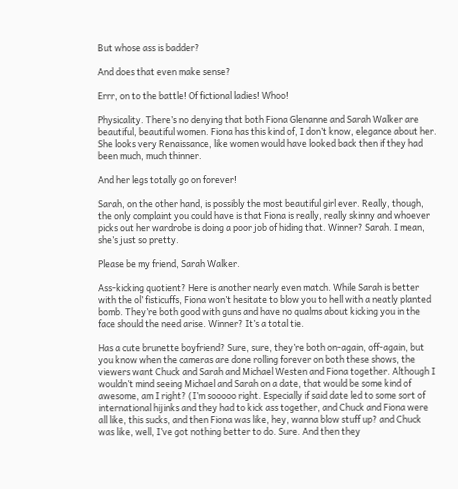But whose ass is badder?

And does that even make sense?

Errr, on to the battle! Of fictional ladies! Whoo!

Physicality. There’s no denying that both Fiona Glenanne and Sarah Walker are beautiful, beautiful women. Fiona has this kind of, I don’t know, elegance about her. She looks very Renaissance, like women would have looked back then if they had been much, much thinner.

And her legs totally go on forever!

Sarah, on the other hand, is possibly the most beautiful girl ever. Really, though, the only complaint you could have is that Fiona is really, really skinny and whoever picks out her wardrobe is doing a poor job of hiding that. Winner? Sarah. I mean, she’s just so pretty.

Please be my friend, Sarah Walker.

Ass-kicking quotient? Here is another nearly even match. While Sarah is better with the ol’ fisticuffs, Fiona won’t hesitate to blow you to hell with a neatly planted bomb. They’re both good with guns and have no qualms about kicking you in the face should the need arise. Winner? It’s a total tie.

Has a cute brunette boyfriend? Sure, sure, they’re both on-again, off-again, but you know when the cameras are done rolling forever on both these shows, the viewers want Chuck and Sarah and Michael Westen and Fiona together. Although I wouldn’t mind seeing Michael and Sarah on a date, that would be some kind of awesome, am I right? (I’m sooooo right. Especially if said date led to some sort of international hijinks and they had to kick ass together, and Chuck and Fiona were all like, this sucks, and then Fiona was like, hey, wanna blow stuff up? and Chuck was like, well, I’ve got nothing better to do. Sure. And then they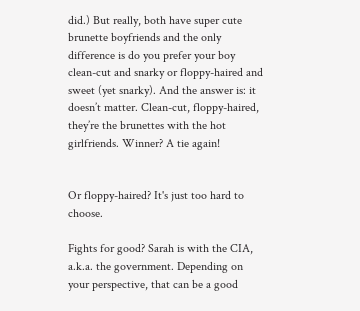did.) But really, both have super cute brunette boyfriends and the only difference is do you prefer your boy clean-cut and snarky or floppy-haired and sweet (yet snarky). And the answer is: it doesn’t matter. Clean-cut, floppy-haired, they’re the brunettes with the hot girlfriends. Winner? A tie again!


Or floppy-haired? It's just too hard to choose.

Fights for good? Sarah is with the CIA, a.k.a. the government. Depending on your perspective, that can be a good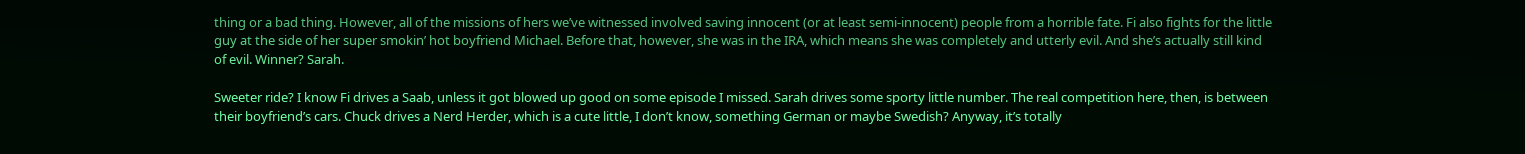thing or a bad thing. However, all of the missions of hers we’ve witnessed involved saving innocent (or at least semi-innocent) people from a horrible fate. Fi also fights for the little guy at the side of her super smokin’ hot boyfriend Michael. Before that, however, she was in the IRA, which means she was completely and utterly evil. And she’s actually still kind of evil. Winner? Sarah.

Sweeter ride? I know Fi drives a Saab, unless it got blowed up good on some episode I missed. Sarah drives some sporty little number. The real competition here, then, is between their boyfriend’s cars. Chuck drives a Nerd Herder, which is a cute little, I don’t know, something German or maybe Swedish? Anyway, it’s totally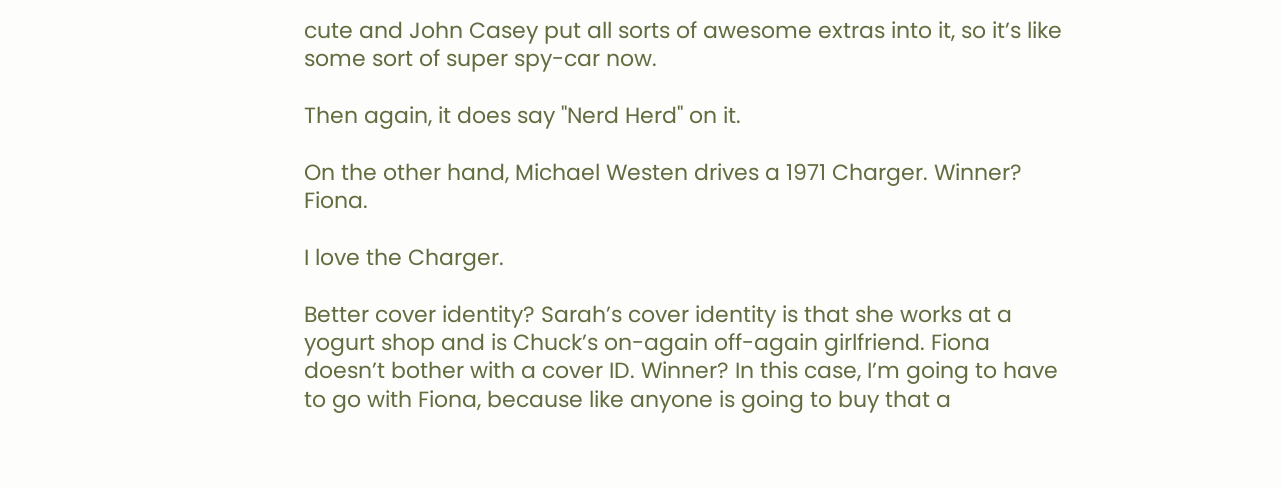cute and John Casey put all sorts of awesome extras into it, so it’s like some sort of super spy-car now.

Then again, it does say "Nerd Herd" on it.

On the other hand, Michael Westen drives a 1971 Charger. Winner? Fiona.

I love the Charger.

Better cover identity? Sarah’s cover identity is that she works at a yogurt shop and is Chuck’s on-again off-again girlfriend. Fiona doesn’t bother with a cover ID. Winner? In this case, I’m going to have to go with Fiona, because like anyone is going to buy that a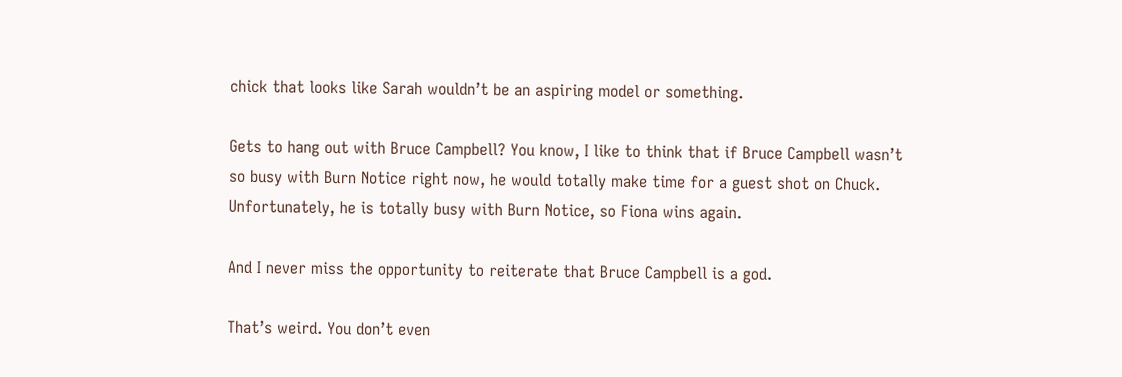chick that looks like Sarah wouldn’t be an aspiring model or something.

Gets to hang out with Bruce Campbell? You know, I like to think that if Bruce Campbell wasn’t so busy with Burn Notice right now, he would totally make time for a guest shot on Chuck. Unfortunately, he is totally busy with Burn Notice, so Fiona wins again.

And I never miss the opportunity to reiterate that Bruce Campbell is a god.

That’s weird. You don’t even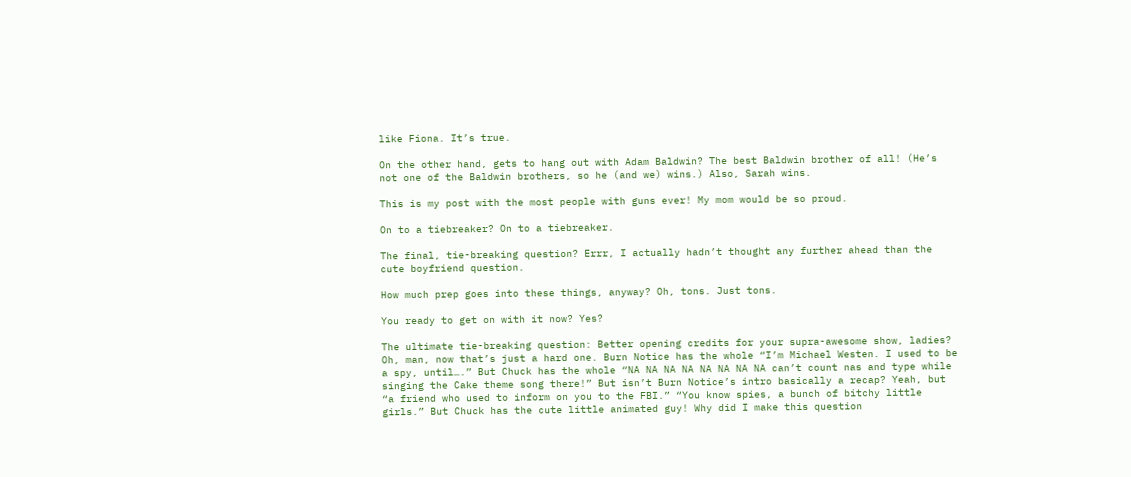like Fiona. It’s true.

On the other hand, gets to hang out with Adam Baldwin? The best Baldwin brother of all! (He’s not one of the Baldwin brothers, so he (and we) wins.) Also, Sarah wins.

This is my post with the most people with guns ever! My mom would be so proud.

On to a tiebreaker? On to a tiebreaker.

The final, tie-breaking question? Errr, I actually hadn’t thought any further ahead than the cute boyfriend question.

How much prep goes into these things, anyway? Oh, tons. Just tons.

You ready to get on with it now? Yes?

The ultimate tie-breaking question: Better opening credits for your supra-awesome show, ladies? Oh, man, now that’s just a hard one. Burn Notice has the whole “I’m Michael Westen. I used to be a spy, until….” But Chuck has the whole “NA NA NA NA NA NA NA NA can’t count nas and type while singing the Cake theme song there!” But isn’t Burn Notice’s intro basically a recap? Yeah, but “a friend who used to inform on you to the FBI.” “You know spies, a bunch of bitchy little girls.” But Chuck has the cute little animated guy! Why did I make this question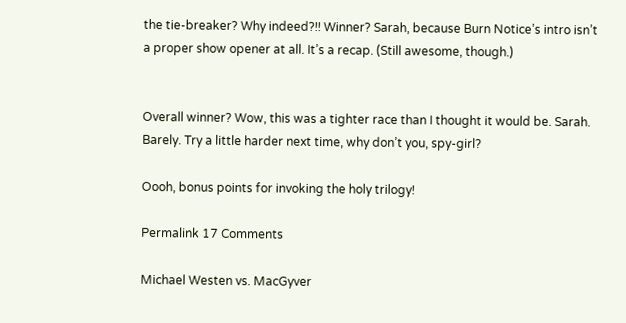the tie-breaker? Why indeed?!! Winner? Sarah, because Burn Notice’s intro isn’t a proper show opener at all. It’s a recap. (Still awesome, though.)


Overall winner? Wow, this was a tighter race than I thought it would be. Sarah. Barely. Try a little harder next time, why don’t you, spy-girl?

Oooh, bonus points for invoking the holy trilogy!

Permalink 17 Comments

Michael Westen vs. MacGyver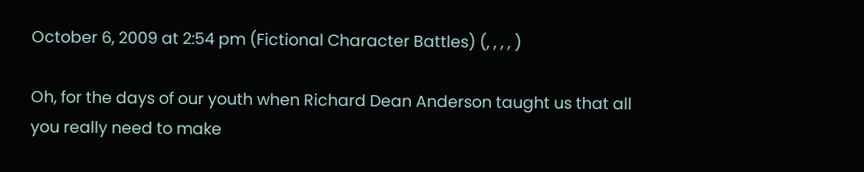October 6, 2009 at 2:54 pm (Fictional Character Battles) (, , , , )

Oh, for the days of our youth when Richard Dean Anderson taught us that all you really need to make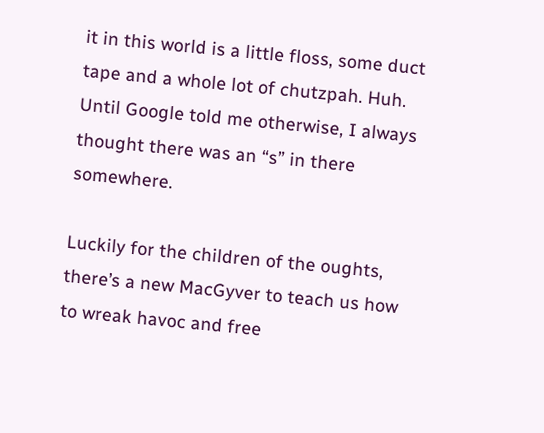it in this world is a little floss, some duct tape and a whole lot of chutzpah. Huh. Until Google told me otherwise, I always thought there was an “s” in there somewhere.

Luckily for the children of the oughts, there’s a new MacGyver to teach us how to wreak havoc and free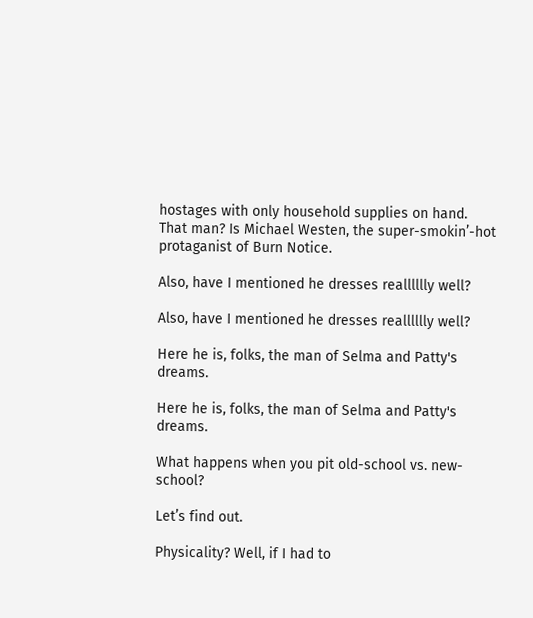hostages with only household supplies on hand. That man? Is Michael Westen, the super-smokin’-hot protaganist of Burn Notice.

Also, have I mentioned he dresses realllllly well?

Also, have I mentioned he dresses realllllly well?

Here he is, folks, the man of Selma and Patty's dreams.

Here he is, folks, the man of Selma and Patty's dreams.

What happens when you pit old-school vs. new-school?

Let’s find out.

Physicality? Well, if I had to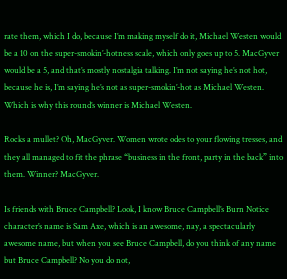rate them, which I do, because I’m making myself do it, Michael Westen would be a 10 on the super-smokin’-hotness scale, which only goes up to 5. MacGyver would be a 5, and that’s mostly nostalgia talking. I’m not saying he’s not hot, because he is, I’m saying he’s not as super-smokin’-hot as Michael Westen. Which is why this round’s winner is Michael Westen.

Rocks a mullet? Oh, MacGyver. Women wrote odes to your flowing tresses, and they all managed to fit the phrase “business in the front, party in the back” into them. Winner? MacGyver.

Is friends with Bruce Campbell? Look, I know Bruce Campbell’s Burn Notice character’s name is Sam Axe, which is an awesome, nay, a spectacularly awesome name, but when you see Bruce Campbell, do you think of any name but Bruce Campbell? No you do not,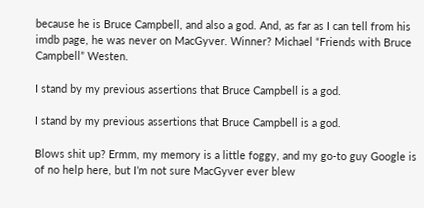because he is Bruce Campbell, and also a god. And, as far as I can tell from his imdb page, he was never on MacGyver. Winner? Michael “Friends with Bruce Campbell” Westen.

I stand by my previous assertions that Bruce Campbell is a god.

I stand by my previous assertions that Bruce Campbell is a god.

Blows shit up? Ermm, my memory is a little foggy, and my go-to guy Google is of no help here, but I’m not sure MacGyver ever blew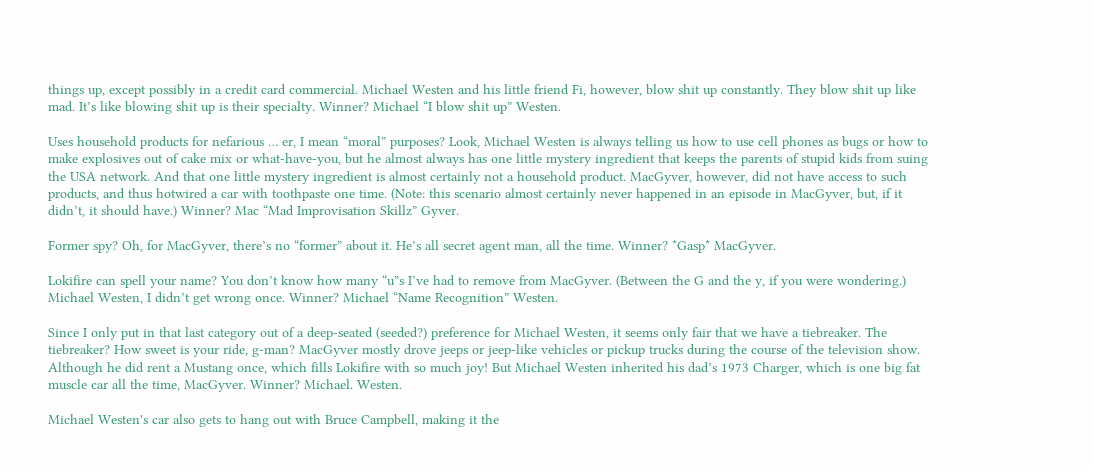things up, except possibly in a credit card commercial. Michael Westen and his little friend Fi, however, blow shit up constantly. They blow shit up like mad. It’s like blowing shit up is their specialty. Winner? Michael “I blow shit up” Westen.

Uses household products for nefarious … er, I mean “moral” purposes? Look, Michael Westen is always telling us how to use cell phones as bugs or how to make explosives out of cake mix or what-have-you, but he almost always has one little mystery ingredient that keeps the parents of stupid kids from suing the USA network. And that one little mystery ingredient is almost certainly not a household product. MacGyver, however, did not have access to such products, and thus hotwired a car with toothpaste one time. (Note: this scenario almost certainly never happened in an episode in MacGyver, but, if it didn’t, it should have.) Winner? Mac “Mad Improvisation Skillz” Gyver.

Former spy? Oh, for MacGyver, there’s no “former” about it. He’s all secret agent man, all the time. Winner? *Gasp* MacGyver.

Lokifire can spell your name? You don’t know how many “u”s I’ve had to remove from MacGyver. (Between the G and the y, if you were wondering.) Michael Westen, I didn’t get wrong once. Winner? Michael “Name Recognition” Westen.

Since I only put in that last category out of a deep-seated (seeded?) preference for Michael Westen, it seems only fair that we have a tiebreaker. The tiebreaker? How sweet is your ride, g-man? MacGyver mostly drove jeeps or jeep-like vehicles or pickup trucks during the course of the television show. Although he did rent a Mustang once, which fills Lokifire with so much joy! But Michael Westen inherited his dad’s 1973 Charger, which is one big fat muscle car all the time, MacGyver. Winner? Michael. Westen.

Michael Westen's car also gets to hang out with Bruce Campbell, making it the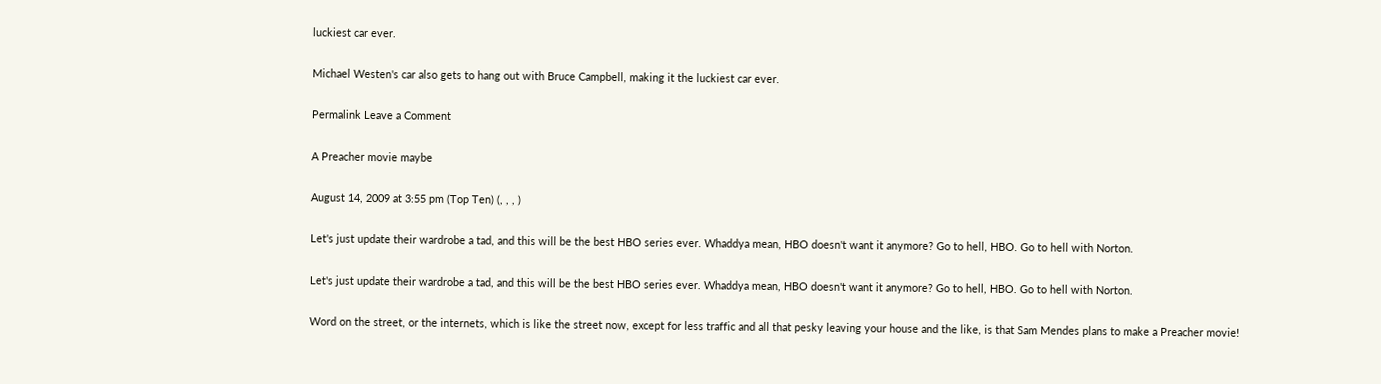luckiest car ever.

Michael Westen's car also gets to hang out with Bruce Campbell, making it the luckiest car ever.

Permalink Leave a Comment

A Preacher movie maybe

August 14, 2009 at 3:55 pm (Top Ten) (, , , )

Let's just update their wardrobe a tad, and this will be the best HBO series ever. Whaddya mean, HBO doesn't want it anymore? Go to hell, HBO. Go to hell with Norton.

Let's just update their wardrobe a tad, and this will be the best HBO series ever. Whaddya mean, HBO doesn't want it anymore? Go to hell, HBO. Go to hell with Norton.

Word on the street, or the internets, which is like the street now, except for less traffic and all that pesky leaving your house and the like, is that Sam Mendes plans to make a Preacher movie!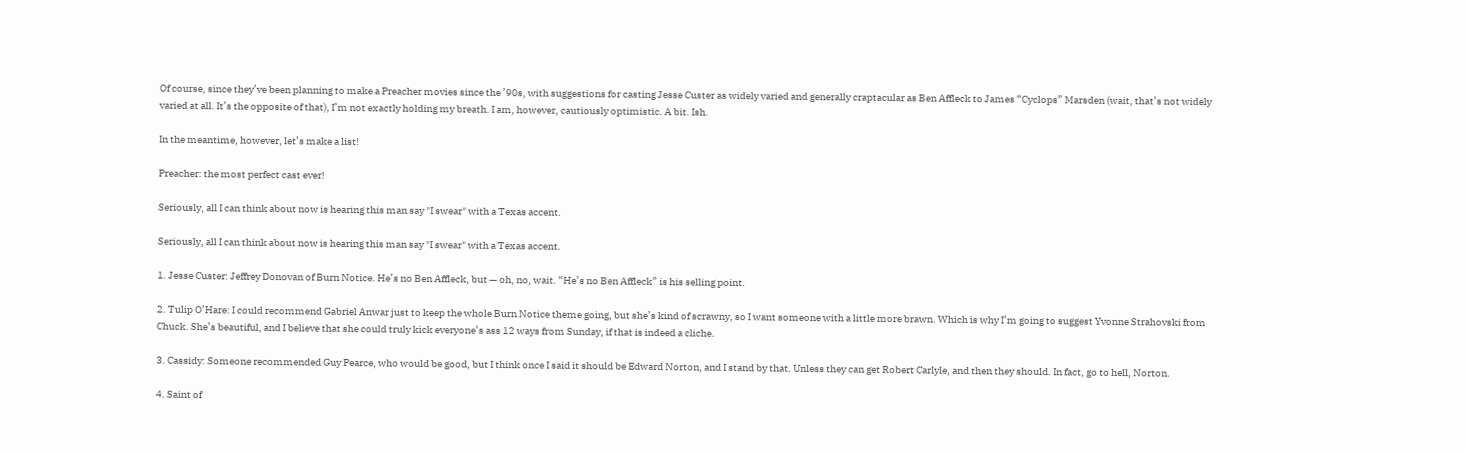Of course, since they’ve been planning to make a Preacher movies since the ’90s, with suggestions for casting Jesse Custer as widely varied and generally craptacular as Ben Affleck to James “Cyclops” Marsden (wait, that’s not widely varied at all. It’s the opposite of that), I’m not exactly holding my breath. I am, however, cautiously optimistic. A bit. Ish.

In the meantime, however, let’s make a list!

Preacher: the most perfect cast ever!

Seriously, all I can think about now is hearing this man say "I swear" with a Texas accent.

Seriously, all I can think about now is hearing this man say "I swear" with a Texas accent.

1. Jesse Custer: Jeffrey Donovan of Burn Notice. He’s no Ben Affleck, but — oh, no, wait. “He’s no Ben Affleck” is his selling point.

2. Tulip O’Hare: I could recommend Gabriel Anwar just to keep the whole Burn Notice theme going, but she’s kind of scrawny, so I want someone with a little more brawn. Which is why I’m going to suggest Yvonne Strahovski from Chuck. She’s beautiful, and I believe that she could truly kick everyone’s ass 12 ways from Sunday, if that is indeed a cliche.

3. Cassidy: Someone recommended Guy Pearce, who would be good, but I think once I said it should be Edward Norton, and I stand by that. Unless they can get Robert Carlyle, and then they should. In fact, go to hell, Norton.

4. Saint of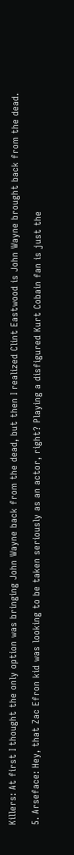Killers: At first I thought the only option was bringing John Wayne back from the dead, but then I realized Clint Eastwood is John Wayne brought back from the dead.

5. Arseface: Hey, that Zac Efron kid was looking to be taken seriously as an actor, right? Playing a disfigured Kurt Cobain fan is just the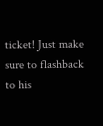ticket! Just make sure to flashback to his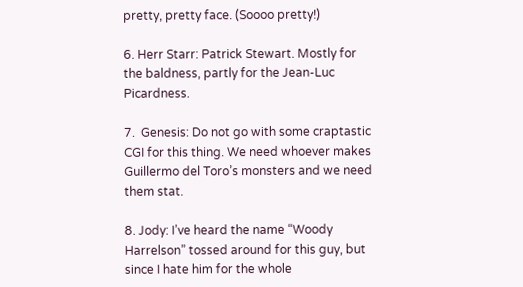pretty, pretty face. (Soooo pretty!)

6. Herr Starr: Patrick Stewart. Mostly for the baldness, partly for the Jean-Luc Picardness.

7.  Genesis: Do not go with some craptastic CGI for this thing. We need whoever makes Guillermo del Toro’s monsters and we need them stat.

8. Jody: I’ve heard the name “Woody Harrelson” tossed around for this guy, but since I hate him for the whole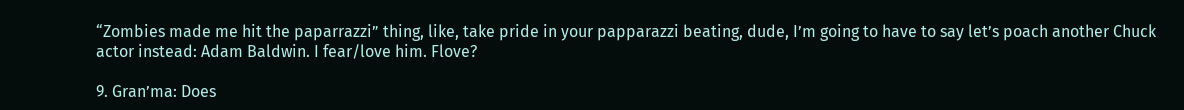“Zombies made me hit the paparrazzi” thing, like, take pride in your papparazzi beating, dude, I’m going to have to say let’s poach another Chuck actor instead: Adam Baldwin. I fear/love him. Flove?

9. Gran’ma: Does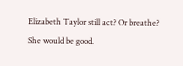Elizabeth Taylor still act? Or breathe? She would be good.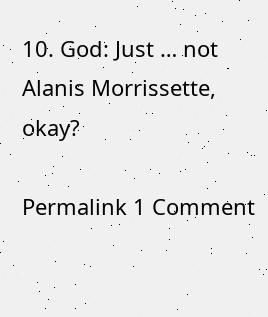10. God: Just … not Alanis Morrissette, okay?

Permalink 1 Comment